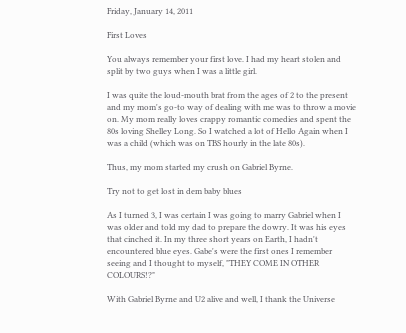Friday, January 14, 2011

First Loves

You always remember your first love. I had my heart stolen and split by two guys when I was a little girl.

I was quite the loud-mouth brat from the ages of 2 to the present and my mom's go-to way of dealing with me was to throw a movie on. My mom really loves crappy romantic comedies and spent the 80s loving Shelley Long. So I watched a lot of Hello Again when I was a child (which was on TBS hourly in the late 80s).

Thus, my mom started my crush on Gabriel Byrne.

Try not to get lost in dem baby blues

As I turned 3, I was certain I was going to marry Gabriel when I was older and told my dad to prepare the dowry. It was his eyes that cinched it. In my three short years on Earth, I hadn't encountered blue eyes. Gabe's were the first ones I remember seeing and I thought to myself, "THEY COME IN OTHER COLOURS!?"

With Gabriel Byrne and U2 alive and well, I thank the Universe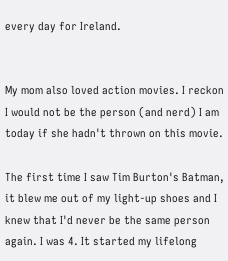every day for Ireland.


My mom also loved action movies. I reckon I would not be the person (and nerd) I am today if she hadn't thrown on this movie.

The first time I saw Tim Burton's Batman, it blew me out of my light-up shoes and I knew that I'd never be the same person again. I was 4. It started my lifelong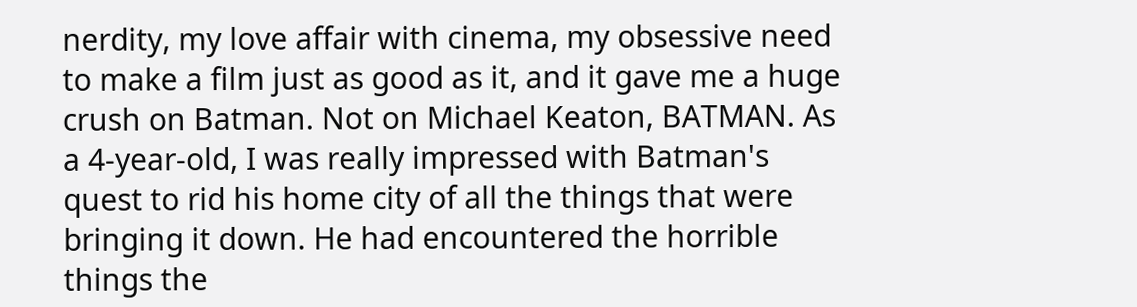nerdity, my love affair with cinema, my obsessive need to make a film just as good as it, and it gave me a huge crush on Batman. Not on Michael Keaton, BATMAN. As a 4-year-old, I was really impressed with Batman's quest to rid his home city of all the things that were bringing it down. He had encountered the horrible things the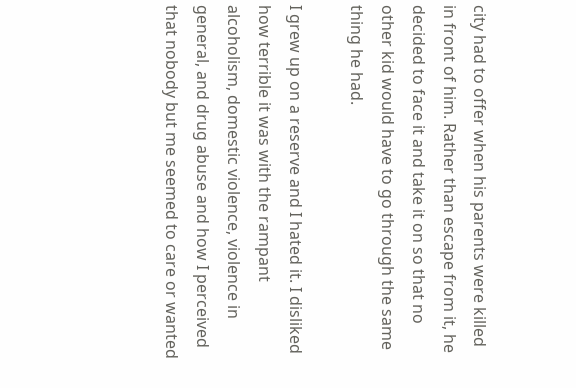city had to offer when his parents were killed in front of him. Rather than escape from it, he decided to face it and take it on so that no other kid would have to go through the same thing he had.

I grew up on a reserve and I hated it. I disliked how terrible it was with the rampant alcoholism, domestic violence, violence in general, and drug abuse and how I perceived that nobody but me seemed to care or wanted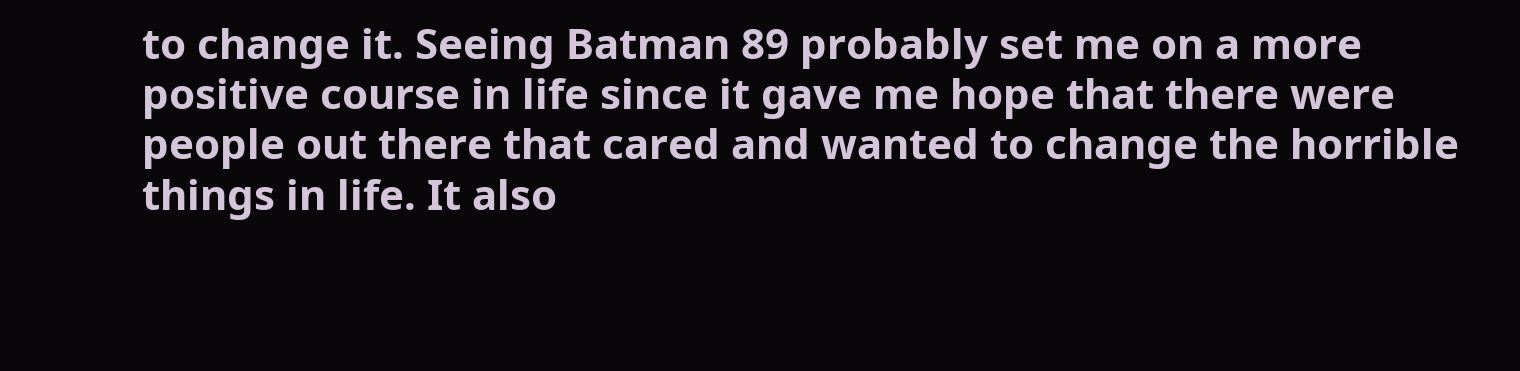to change it. Seeing Batman 89 probably set me on a more positive course in life since it gave me hope that there were people out there that cared and wanted to change the horrible things in life. It also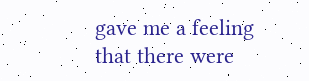gave me a feeling that there were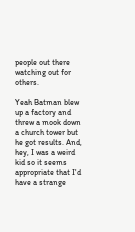people out there watching out for others.

Yeah Batman blew up a factory and threw a mook down a church tower but he got results. And, hey, I was a weird kid so it seems appropriate that I'd have a strange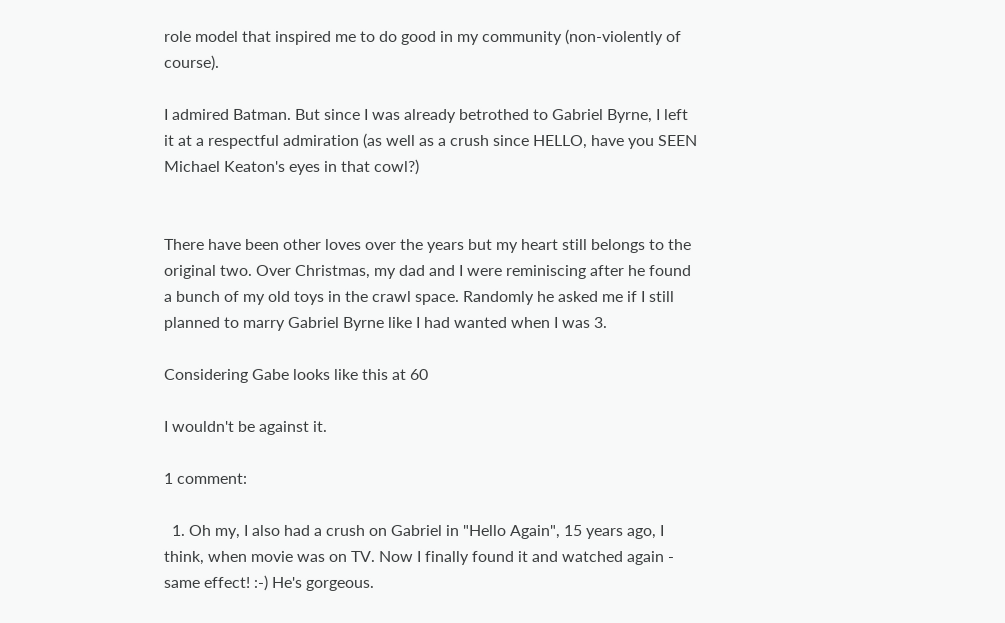role model that inspired me to do good in my community (non-violently of course).

I admired Batman. But since I was already betrothed to Gabriel Byrne, I left it at a respectful admiration (as well as a crush since HELLO, have you SEEN Michael Keaton's eyes in that cowl?)


There have been other loves over the years but my heart still belongs to the original two. Over Christmas, my dad and I were reminiscing after he found a bunch of my old toys in the crawl space. Randomly he asked me if I still planned to marry Gabriel Byrne like I had wanted when I was 3.

Considering Gabe looks like this at 60

I wouldn't be against it.

1 comment:

  1. Oh my, I also had a crush on Gabriel in "Hello Again", 15 years ago, I think, when movie was on TV. Now I finally found it and watched again - same effect! :-) He's gorgeous.